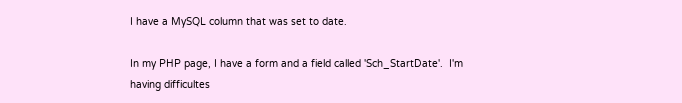I have a MySQL column that was set to date.

In my PHP page, I have a form and a field called 'Sch_StartDate'.  I'm
having difficultes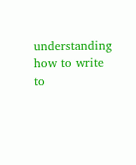understanding how to write to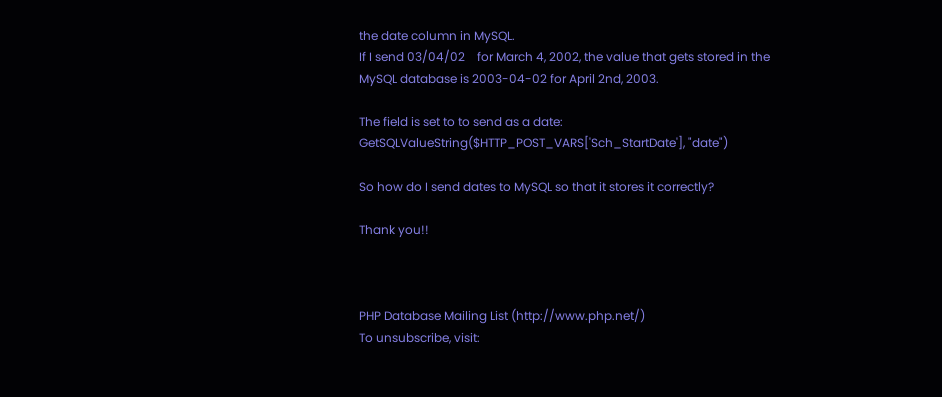the date column in MySQL.
If I send 03/04/02    for March 4, 2002, the value that gets stored in the
MySQL database is 2003-04-02 for April 2nd, 2003.

The field is set to to send as a date:
GetSQLValueString($HTTP_POST_VARS['Sch_StartDate'], "date")

So how do I send dates to MySQL so that it stores it correctly?

Thank you!!



PHP Database Mailing List (http://www.php.net/)
To unsubscribe, visit: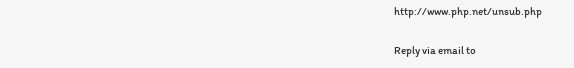http://www.php.net/unsub.php

Reply via email to